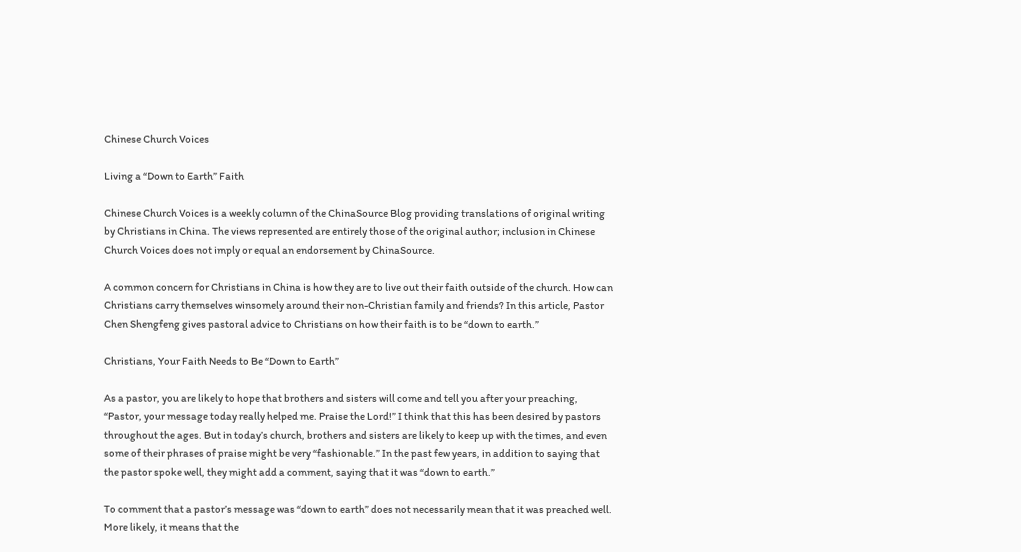Chinese Church Voices

Living a “Down to Earth” Faith

Chinese Church Voices is a weekly column of the ChinaSource Blog providing translations of original writing by Christians in China. The views represented are entirely those of the original author; inclusion in Chinese Church Voices does not imply or equal an endorsement by ChinaSource.

A common concern for Christians in China is how they are to live out their faith outside of the church. How can Christians carry themselves winsomely around their non-Christian family and friends? In this article, Pastor Chen Shengfeng gives pastoral advice to Christians on how their faith is to be “down to earth.”

Christians, Your Faith Needs to Be “Down to Earth”

As a pastor, you are likely to hope that brothers and sisters will come and tell you after your preaching, “Pastor, your message today really helped me. Praise the Lord!” I think that this has been desired by pastors throughout the ages. But in today’s church, brothers and sisters are likely to keep up with the times, and even some of their phrases of praise might be very “fashionable.” In the past few years, in addition to saying that the pastor spoke well, they might add a comment, saying that it was “down to earth.”

To comment that a pastor’s message was “down to earth” does not necessarily mean that it was preached well. More likely, it means that the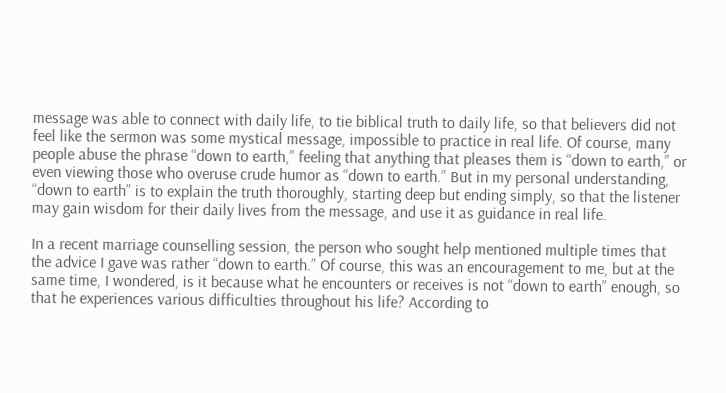message was able to connect with daily life, to tie biblical truth to daily life, so that believers did not feel like the sermon was some mystical message, impossible to practice in real life. Of course, many people abuse the phrase “down to earth,” feeling that anything that pleases them is “down to earth,” or even viewing those who overuse crude humor as “down to earth.” But in my personal understanding, “down to earth” is to explain the truth thoroughly, starting deep but ending simply, so that the listener may gain wisdom for their daily lives from the message, and use it as guidance in real life.

In a recent marriage counselling session, the person who sought help mentioned multiple times that the advice I gave was rather “down to earth.” Of course, this was an encouragement to me, but at the same time, I wondered, is it because what he encounters or receives is not “down to earth” enough, so that he experiences various difficulties throughout his life? According to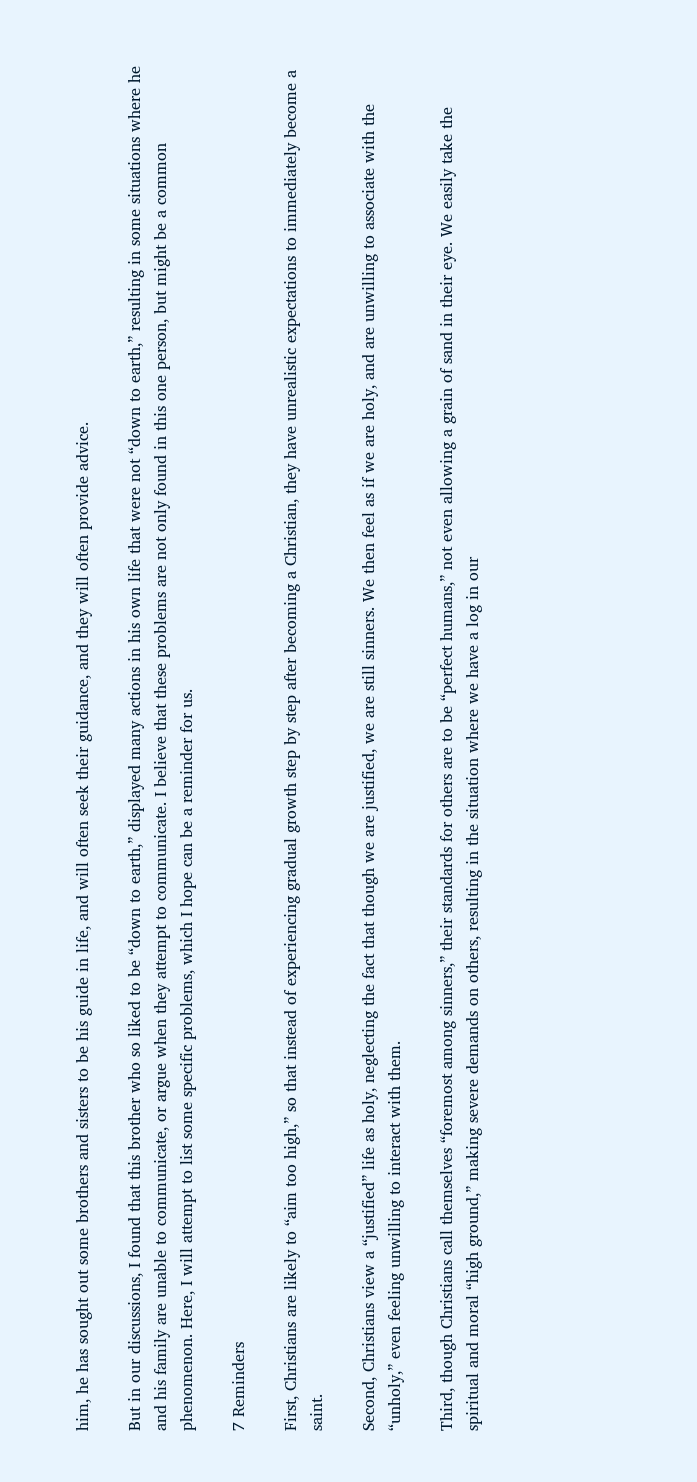him, he has sought out some brothers and sisters to be his guide in life, and will often seek their guidance, and they will often provide advice.

But in our discussions, I found that this brother who so liked to be “down to earth,” displayed many actions in his own life that were not “down to earth,” resulting in some situations where he and his family are unable to communicate, or argue when they attempt to communicate. I believe that these problems are not only found in this one person, but might be a common phenomenon. Here, I will attempt to list some specific problems, which I hope can be a reminder for us.

7 Reminders

First, Christians are likely to “aim too high,” so that instead of experiencing gradual growth step by step after becoming a Christian, they have unrealistic expectations to immediately become a saint.

Second, Christians view a “justified” life as holy, neglecting the fact that though we are justified, we are still sinners. We then feel as if we are holy, and are unwilling to associate with the “unholy,” even feeling unwilling to interact with them.

Third, though Christians call themselves “foremost among sinners,” their standards for others are to be “perfect humans,” not even allowing a grain of sand in their eye. We easily take the spiritual and moral “high ground,” making severe demands on others, resulting in the situation where we have a log in our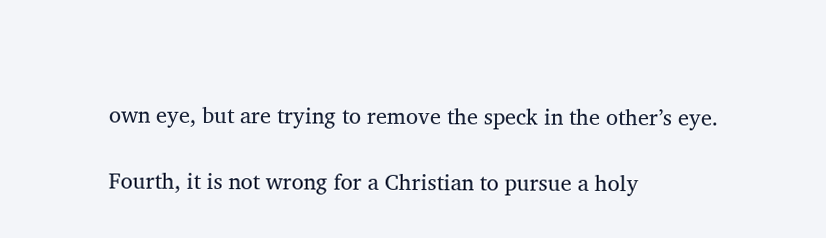own eye, but are trying to remove the speck in the other’s eye.

Fourth, it is not wrong for a Christian to pursue a holy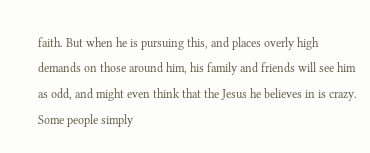faith. But when he is pursuing this, and places overly high demands on those around him, his family and friends will see him as odd, and might even think that the Jesus he believes in is crazy. Some people simply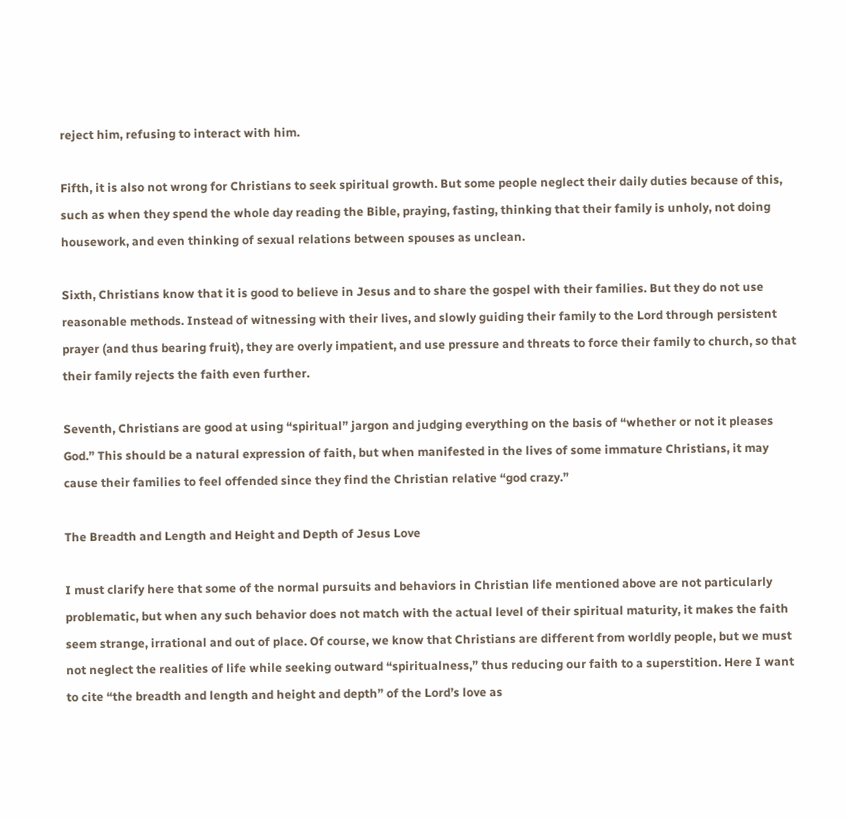reject him, refusing to interact with him.

Fifth, it is also not wrong for Christians to seek spiritual growth. But some people neglect their daily duties because of this, such as when they spend the whole day reading the Bible, praying, fasting, thinking that their family is unholy, not doing housework, and even thinking of sexual relations between spouses as unclean.

Sixth, Christians know that it is good to believe in Jesus and to share the gospel with their families. But they do not use reasonable methods. Instead of witnessing with their lives, and slowly guiding their family to the Lord through persistent prayer (and thus bearing fruit), they are overly impatient, and use pressure and threats to force their family to church, so that their family rejects the faith even further.

Seventh, Christians are good at using “spiritual” jargon and judging everything on the basis of “whether or not it pleases God.” This should be a natural expression of faith, but when manifested in the lives of some immature Christians, it may cause their families to feel offended since they find the Christian relative “god crazy.”

The Breadth and Length and Height and Depth of Jesus Love

I must clarify here that some of the normal pursuits and behaviors in Christian life mentioned above are not particularly problematic, but when any such behavior does not match with the actual level of their spiritual maturity, it makes the faith seem strange, irrational and out of place. Of course, we know that Christians are different from worldly people, but we must not neglect the realities of life while seeking outward “spiritualness,” thus reducing our faith to a superstition. Here I want to cite “the breadth and length and height and depth” of the Lord’s love as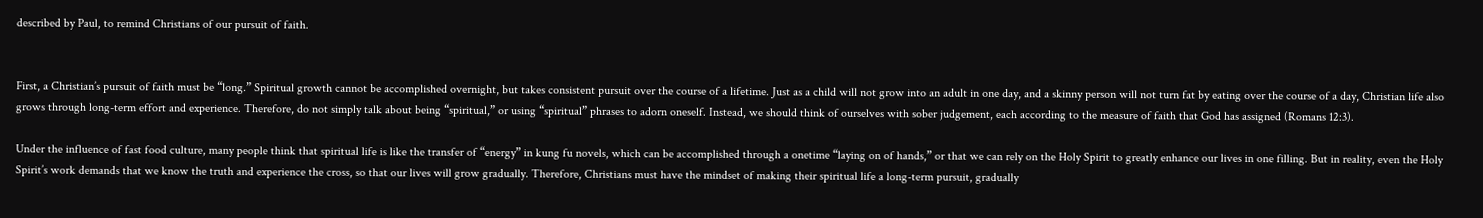described by Paul, to remind Christians of our pursuit of faith.


First, a Christian’s pursuit of faith must be “long.” Spiritual growth cannot be accomplished overnight, but takes consistent pursuit over the course of a lifetime. Just as a child will not grow into an adult in one day, and a skinny person will not turn fat by eating over the course of a day, Christian life also grows through long-term effort and experience. Therefore, do not simply talk about being “spiritual,” or using “spiritual” phrases to adorn oneself. Instead, we should think of ourselves with sober judgement, each according to the measure of faith that God has assigned (Romans 12:3).

Under the influence of fast food culture, many people think that spiritual life is like the transfer of “energy” in kung fu novels, which can be accomplished through a onetime “laying on of hands,” or that we can rely on the Holy Spirit to greatly enhance our lives in one filling. But in reality, even the Holy Spirit’s work demands that we know the truth and experience the cross, so that our lives will grow gradually. Therefore, Christians must have the mindset of making their spiritual life a long-term pursuit, gradually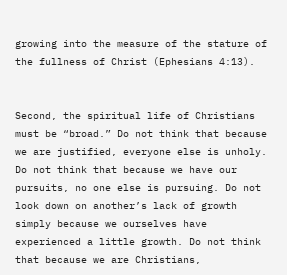growing into the measure of the stature of the fullness of Christ (Ephesians 4:13).


Second, the spiritual life of Christians must be “broad.” Do not think that because we are justified, everyone else is unholy. Do not think that because we have our pursuits, no one else is pursuing. Do not look down on another’s lack of growth simply because we ourselves have experienced a little growth. Do not think that because we are Christians,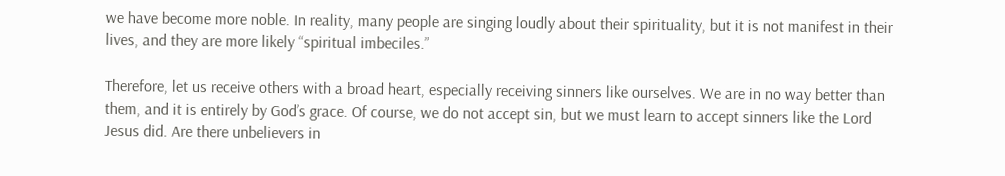we have become more noble. In reality, many people are singing loudly about their spirituality, but it is not manifest in their lives, and they are more likely “spiritual imbeciles.”

Therefore, let us receive others with a broad heart, especially receiving sinners like ourselves. We are in no way better than them, and it is entirely by God’s grace. Of course, we do not accept sin, but we must learn to accept sinners like the Lord Jesus did. Are there unbelievers in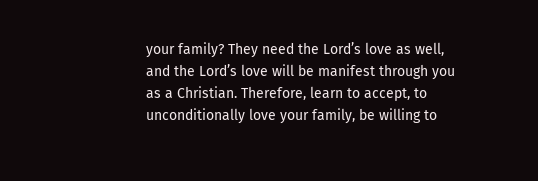your family? They need the Lord’s love as well, and the Lord’s love will be manifest through you as a Christian. Therefore, learn to accept, to unconditionally love your family, be willing to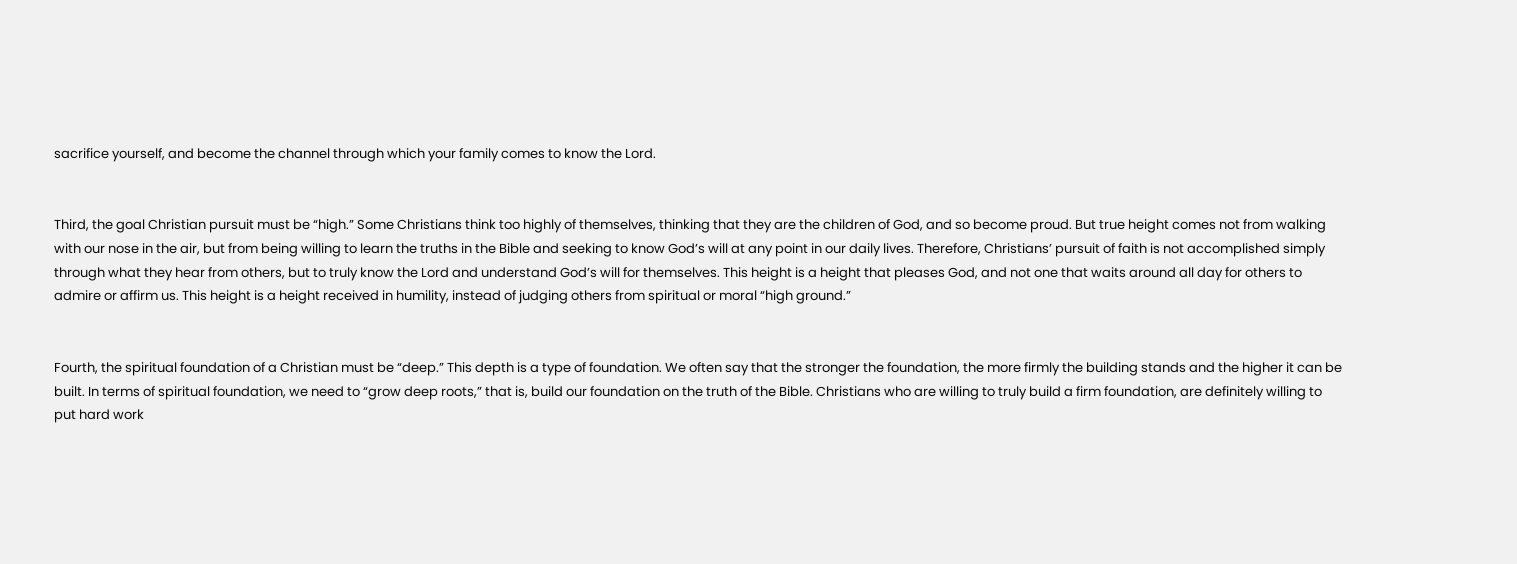sacrifice yourself, and become the channel through which your family comes to know the Lord.


Third, the goal Christian pursuit must be “high.” Some Christians think too highly of themselves, thinking that they are the children of God, and so become proud. But true height comes not from walking with our nose in the air, but from being willing to learn the truths in the Bible and seeking to know God’s will at any point in our daily lives. Therefore, Christians’ pursuit of faith is not accomplished simply through what they hear from others, but to truly know the Lord and understand God’s will for themselves. This height is a height that pleases God, and not one that waits around all day for others to admire or affirm us. This height is a height received in humility, instead of judging others from spiritual or moral “high ground.”


Fourth, the spiritual foundation of a Christian must be “deep.” This depth is a type of foundation. We often say that the stronger the foundation, the more firmly the building stands and the higher it can be built. In terms of spiritual foundation, we need to “grow deep roots,” that is, build our foundation on the truth of the Bible. Christians who are willing to truly build a firm foundation, are definitely willing to put hard work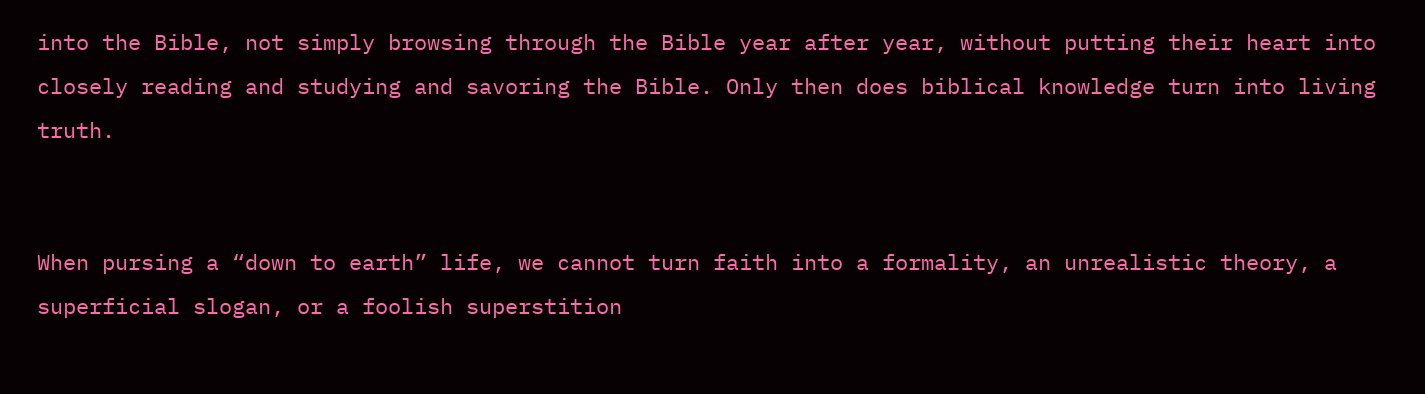into the Bible, not simply browsing through the Bible year after year, without putting their heart into closely reading and studying and savoring the Bible. Only then does biblical knowledge turn into living truth.


When pursing a “down to earth” life, we cannot turn faith into a formality, an unrealistic theory, a superficial slogan, or a foolish superstition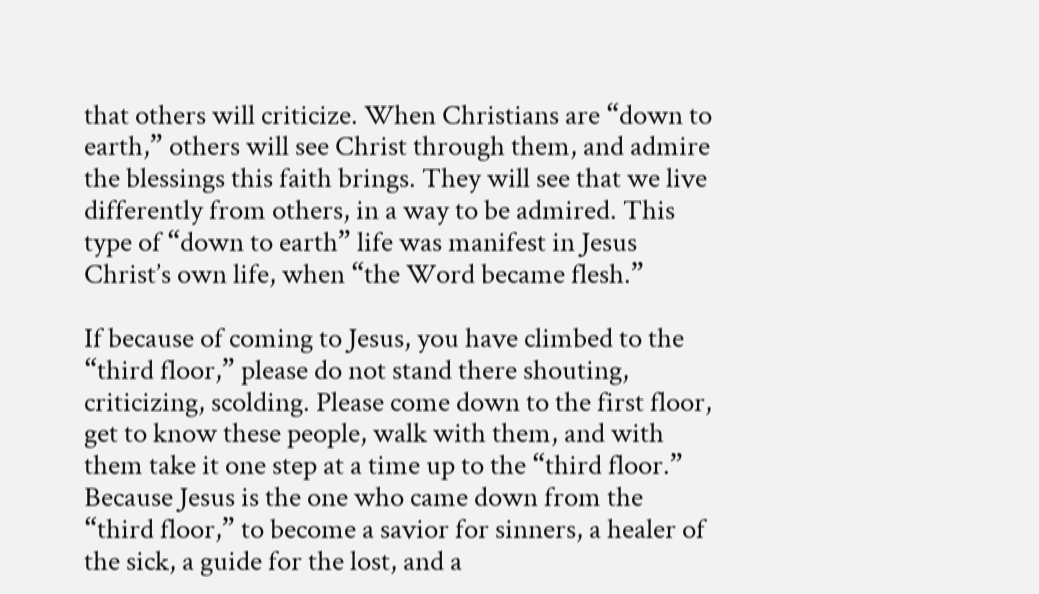that others will criticize. When Christians are “down to earth,” others will see Christ through them, and admire the blessings this faith brings. They will see that we live differently from others, in a way to be admired. This type of “down to earth” life was manifest in Jesus Christ’s own life, when “the Word became flesh.”

If because of coming to Jesus, you have climbed to the “third floor,” please do not stand there shouting, criticizing, scolding. Please come down to the first floor, get to know these people, walk with them, and with them take it one step at a time up to the “third floor.” Because Jesus is the one who came down from the “third floor,” to become a savior for sinners, a healer of the sick, a guide for the lost, and a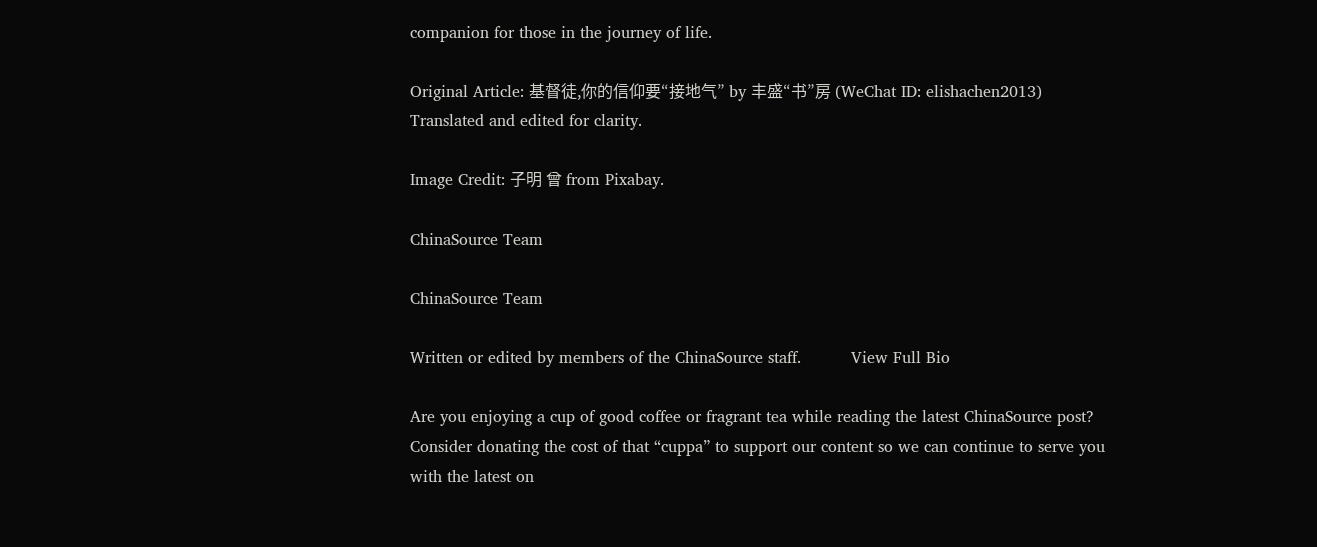companion for those in the journey of life.

Original Article: 基督徒,你的信仰要“接地气” by 丰盛“书”房 (WeChat ID: elishachen2013)
Translated and edited for clarity.

Image Credit: 子明 曾 from Pixabay.

ChinaSource Team

ChinaSource Team

Written or edited by members of the ChinaSource staff.          View Full Bio

Are you enjoying a cup of good coffee or fragrant tea while reading the latest ChinaSource post? Consider donating the cost of that “cuppa” to support our content so we can continue to serve you with the latest on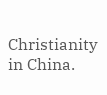Christianity in China.